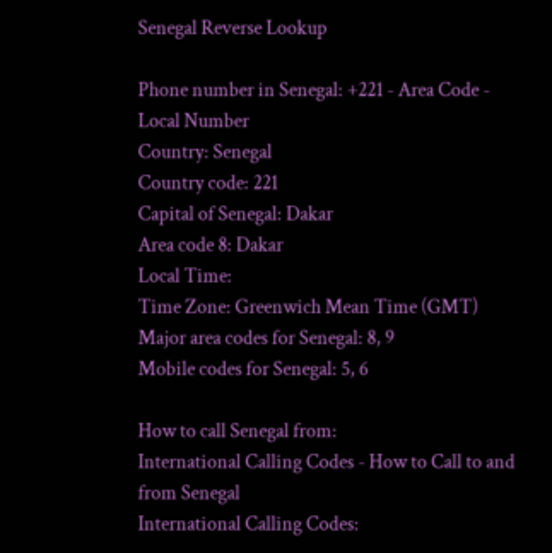Senegal Reverse Lookup

Phone number in Senegal: +221 - Area Code - Local Number
Country: Senegal
Country code: 221
Capital of Senegal: Dakar
Area code 8: Dakar
Local Time:
Time Zone: Greenwich Mean Time (GMT)
Major area codes for Senegal: 8, 9
Mobile codes for Senegal: 5, 6

How to call Senegal from:
International Calling Codes - How to Call to and from Senegal
International Calling Codes: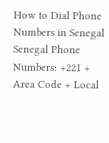How to Dial Phone Numbers in Senegal
Senegal Phone Numbers: +221 + Area Code + Local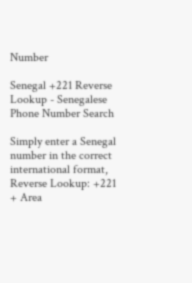Number

Senegal +221 Reverse Lookup - Senegalese Phone Number Search

Simply enter a Senegal number in the correct international format,
Reverse Lookup: +221 + Area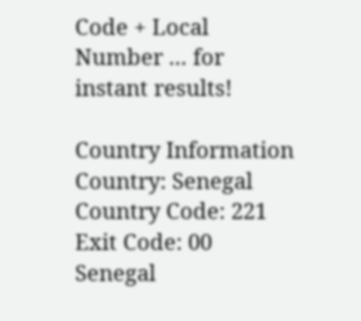Code + Local Number ... for instant results!

Country Information
Country: Senegal
Country Code: 221
Exit Code: 00
Senegal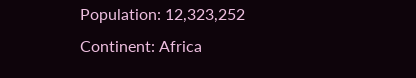Population: 12,323,252
Continent: Africa